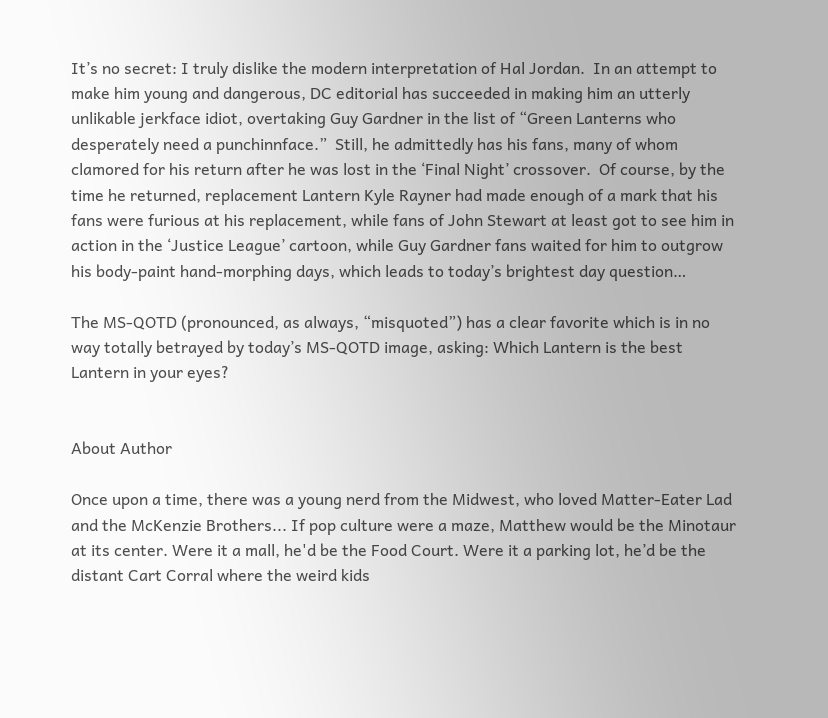It’s no secret: I truly dislike the modern interpretation of Hal Jordan.  In an attempt to make him young and dangerous, DC editorial has succeeded in making him an utterly unlikable jerkface idiot, overtaking Guy Gardner in the list of “Green Lanterns who desperately need a punchinnface.”  Still, he admittedly has his fans, many of whom clamored for his return after he was lost in the ‘Final Night’ crossover.  Of course, by the time he returned, replacement Lantern Kyle Rayner had made enough of a mark that his fans were furious at his replacement, while fans of John Stewart at least got to see him in action in the ‘Justice League’ cartoon, while Guy Gardner fans waited for him to outgrow his body-paint hand-morphing days, which leads to today’s brightest day question…

The MS-QOTD (pronounced, as always, “misquoted”) has a clear favorite which is in no way totally betrayed by today’s MS-QOTD image, asking: Which Lantern is the best Lantern in your eyes?


About Author

Once upon a time, there was a young nerd from the Midwest, who loved Matter-Eater Lad and the McKenzie Brothers... If pop culture were a maze, Matthew would be the Minotaur at its center. Were it a mall, he'd be the Food Court. Were it a parking lot, he’d be the distant Cart Corral where the weird kids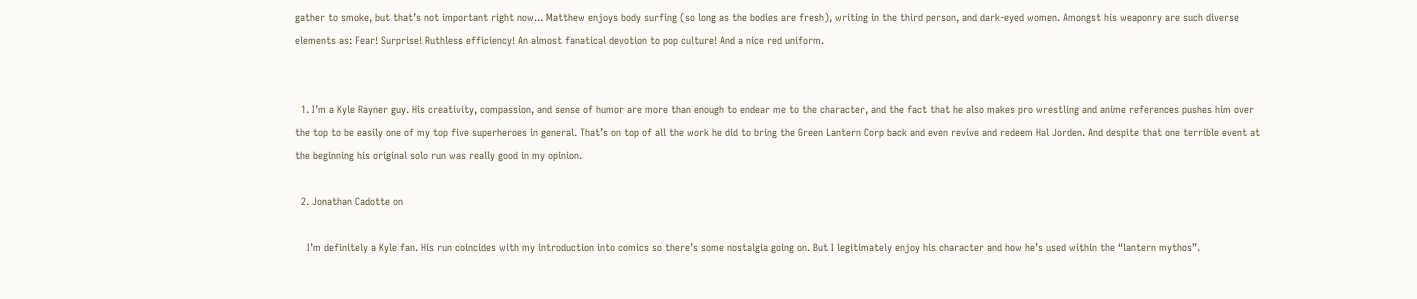gather to smoke, but that’s not important right now... Matthew enjoys body surfing (so long as the bodies are fresh), writing in the third person, and dark-eyed women. Amongst his weaponry are such diverse elements as: Fear! Surprise! Ruthless efficiency! An almost fanatical devotion to pop culture! And a nice red uniform.


  1. I’m a Kyle Rayner guy. His creativity, compassion, and sense of humor are more than enough to endear me to the character, and the fact that he also makes pro wrestling and anime references pushes him over the top to be easily one of my top five superheroes in general. That’s on top of all the work he did to bring the Green Lantern Corp back and even revive and redeem Hal Jorden. And despite that one terrible event at the beginning his original solo run was really good in my opinion.

  2. Jonathan Cadotte on

    I’m definitely a Kyle fan. His run coincides with my introduction into comics so there’s some nostalgia going on. But I legitimately enjoy his character and how he’s used within the “lantern mythos”.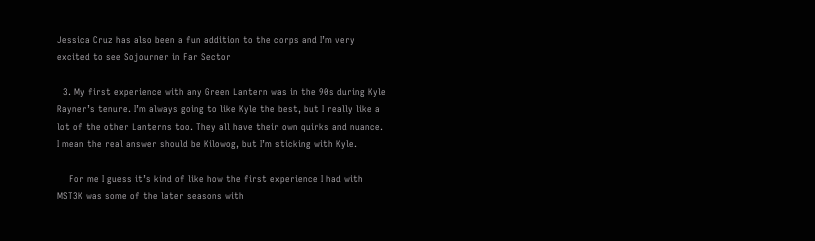Jessica Cruz has also been a fun addition to the corps and I’m very excited to see Sojourner in Far Sector

  3. My first experience with any Green Lantern was in the 90s during Kyle Rayner’s tenure. I’m always going to like Kyle the best, but I really like a lot of the other Lanterns too. They all have their own quirks and nuance. I mean the real answer should be Kilowog, but I’m sticking with Kyle.

    For me I guess it’s kind of like how the first experience I had with MST3K was some of the later seasons with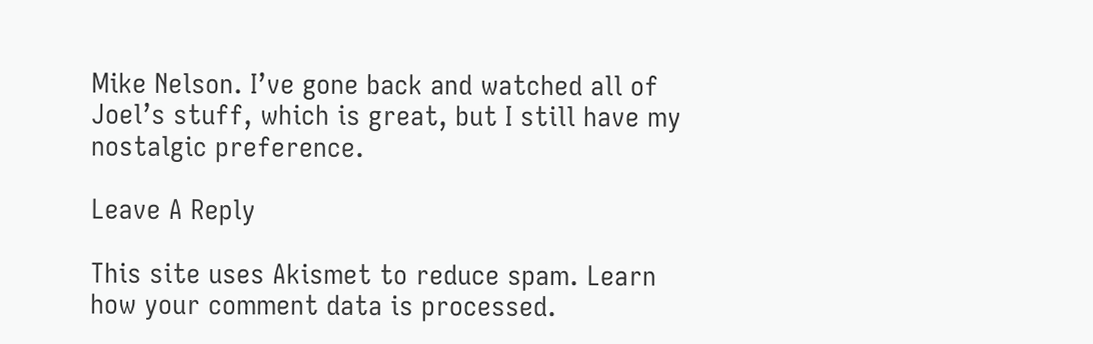Mike Nelson. I’ve gone back and watched all of Joel’s stuff, which is great, but I still have my nostalgic preference.

Leave A Reply

This site uses Akismet to reduce spam. Learn how your comment data is processed.